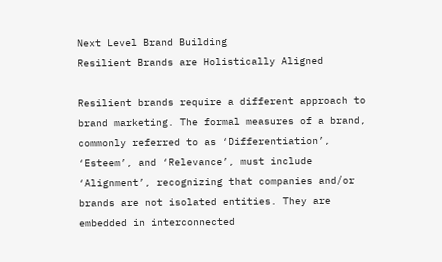Next Level Brand Building
Resilient Brands are Holistically Aligned

Resilient brands require a different approach to brand marketing. The formal measures of a brand, commonly referred to as ‘Differentiation’, ‘Esteem’, and ‘Relevance’, must include ‘Alignment’, recognizing that companies and/or brands are not isolated entities. They are embedded in interconnected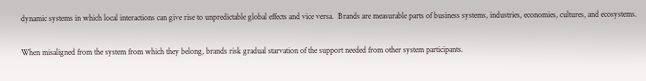dynamic systems in which local interactions can give rise to unpredictable global effects and vice versa.  Brands are measurable parts of business systems, industries, economies, cultures, and ecosystems.

When misaligned from the system from which they belong, brands risk gradual starvation of the support needed from other system participants.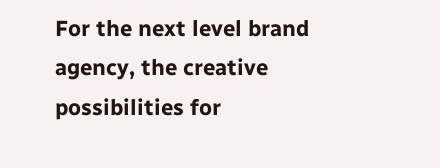For the next level brand agency, the creative possibilities for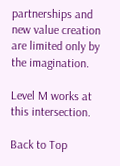partnerships and new value creation are limited only by the imagination.

Level M works at this intersection.

Back to Top